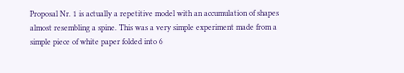Proposal Nr. 1 is actually a repetitive model with an accumulation of shapes almost resembling a spine. This was a very simple experiment made from a simple piece of white paper folded into 6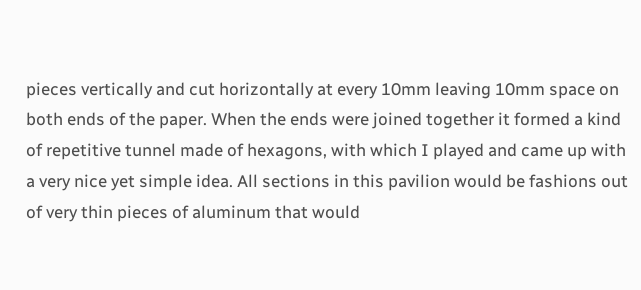pieces vertically and cut horizontally at every 10mm leaving 10mm space on both ends of the paper. When the ends were joined together it formed a kind of repetitive tunnel made of hexagons, with which I played and came up with a very nice yet simple idea. All sections in this pavilion would be fashions out of very thin pieces of aluminum that would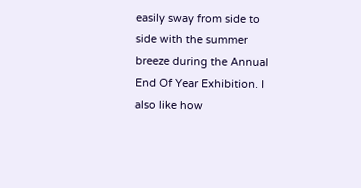easily sway from side to side with the summer breeze during the Annual End Of Year Exhibition. I also like how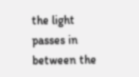the light passes in between the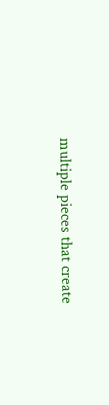multiple pieces that create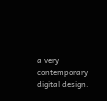a very contemporary digital design.